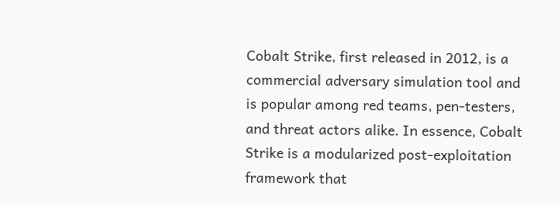Cobalt Strike, first released in 2012, is a commercial adversary simulation tool and is popular among red teams, pen-testers, and threat actors alike. In essence, Cobalt Strike is a modularized post-exploitation framework that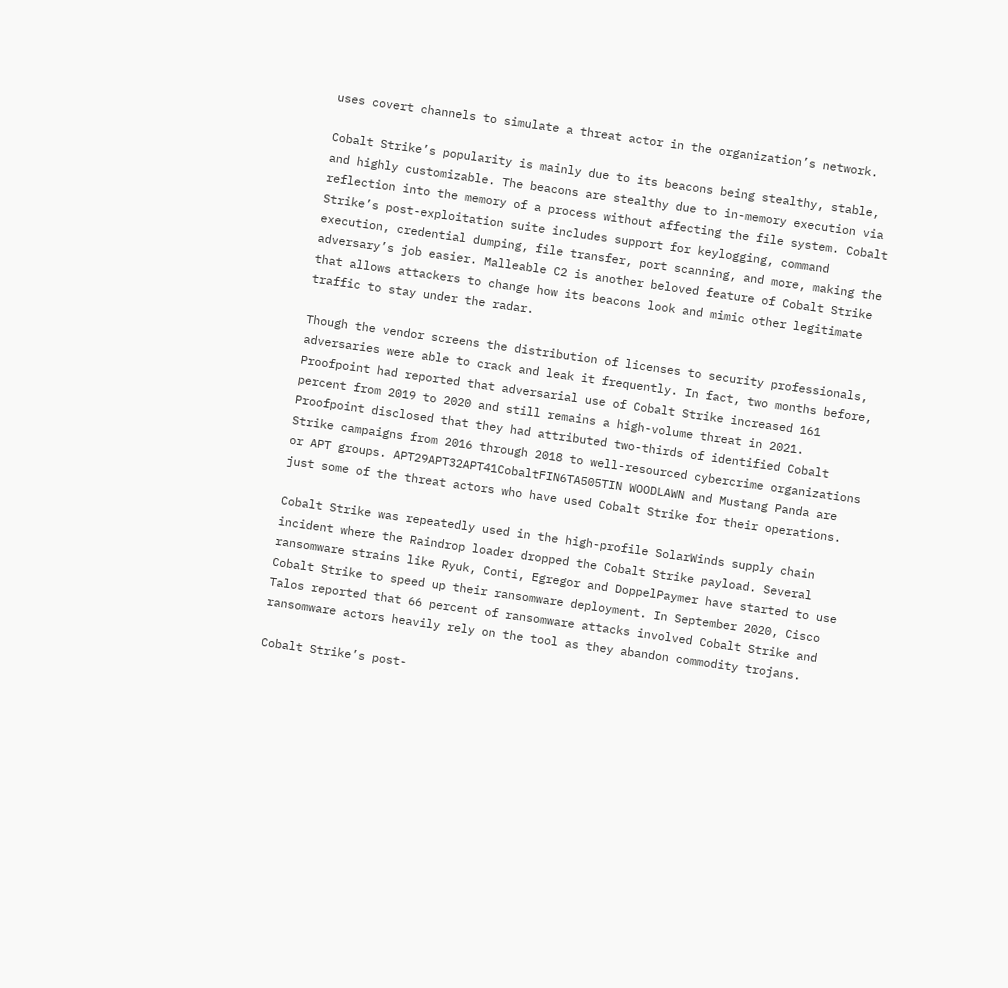uses covert channels to simulate a threat actor in the organization’s network.

Cobalt Strike’s popularity is mainly due to its beacons being stealthy, stable, and highly customizable. The beacons are stealthy due to in-memory execution via reflection into the memory of a process without affecting the file system. Cobalt Strike’s post-exploitation suite includes support for keylogging, command execution, credential dumping, file transfer, port scanning, and more, making the adversary’s job easier. Malleable C2 is another beloved feature of Cobalt Strike that allows attackers to change how its beacons look and mimic other legitimate traffic to stay under the radar.

Though the vendor screens the distribution of licenses to security professionals, adversaries were able to crack and leak it frequently. In fact, two months before, Proofpoint had reported that adversarial use of Cobalt Strike increased 161 percent from 2019 to 2020 and still remains a high-volume threat in 2021. Proofpoint disclosed that they had attributed two-thirds of identified Cobalt Strike campaigns from 2016 through 2018 to well-resourced cybercrime organizations or APT groups. APT29APT32APT41CobaltFIN6TA505TIN WOODLAWN and Mustang Panda are just some of the threat actors who have used Cobalt Strike for their operations.

Cobalt Strike was repeatedly used in the high-profile SolarWinds supply chain incident where the Raindrop loader dropped the Cobalt Strike payload. Several ransomware strains like Ryuk, Conti, Egregor and DoppelPaymer have started to use Cobalt Strike to speed up their ransomware deployment. In September 2020, Cisco Talos reported that 66 percent of ransomware attacks involved Cobalt Strike and ransomware actors heavily rely on the tool as they abandon commodity trojans.

Cobalt Strike’s post-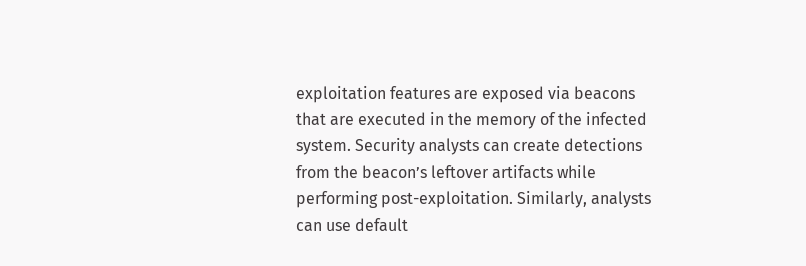exploitation features are exposed via beacons that are executed in the memory of the infected system. Security analysts can create detections from the beacon’s leftover artifacts while performing post-exploitation. Similarly, analysts can use default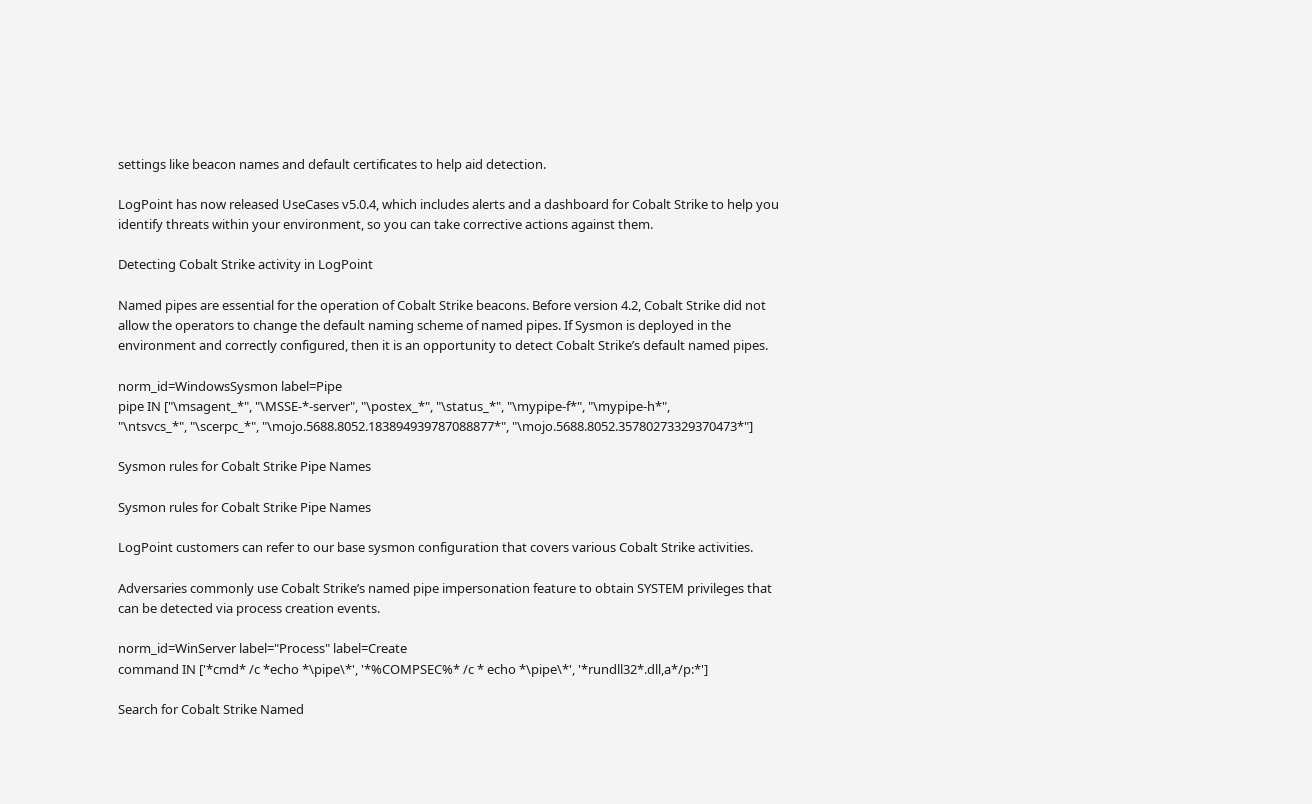settings like beacon names and default certificates to help aid detection.

LogPoint has now released UseCases v5.0.4, which includes alerts and a dashboard for Cobalt Strike to help you identify threats within your environment, so you can take corrective actions against them.

Detecting Cobalt Strike activity in LogPoint

Named pipes are essential for the operation of Cobalt Strike beacons. Before version 4.2, Cobalt Strike did not allow the operators to change the default naming scheme of named pipes. If Sysmon is deployed in the environment and correctly configured, then it is an opportunity to detect Cobalt Strike’s default named pipes.

norm_id=WindowsSysmon label=Pipe
pipe IN ["\msagent_*", "\MSSE-*-server", "\postex_*", "\status_*", "\mypipe-f*", "\mypipe-h*",
"\ntsvcs_*", "\scerpc_*", "\mojo.5688.8052.183894939787088877*", "\mojo.5688.8052.35780273329370473*"]

Sysmon rules for Cobalt Strike Pipe Names

Sysmon rules for Cobalt Strike Pipe Names

LogPoint customers can refer to our base sysmon configuration that covers various Cobalt Strike activities.

Adversaries commonly use Cobalt Strike’s named pipe impersonation feature to obtain SYSTEM privileges that can be detected via process creation events.

norm_id=WinServer label="Process" label=Create
command IN ['*cmd* /c *echo *\pipe\*', '*%COMPSEC%* /c * echo *\pipe\*', '*rundll32*.dll,a*/p:*']

Search for Cobalt Strike Named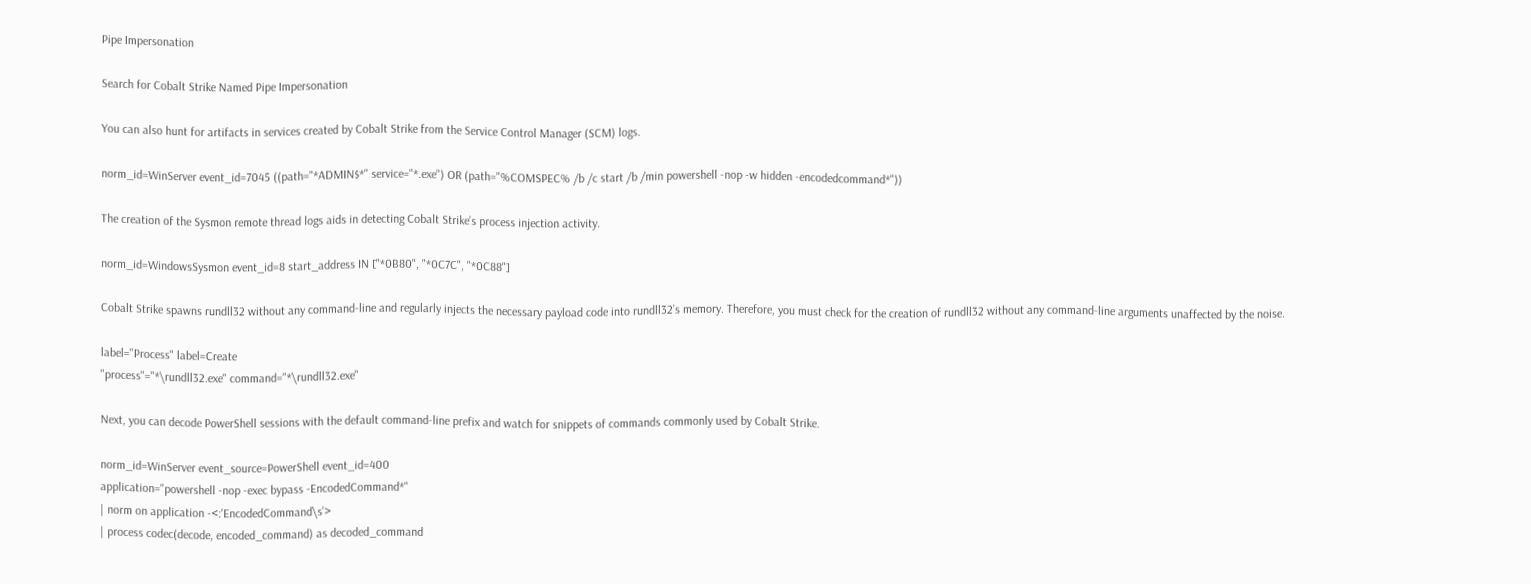Pipe Impersonation

Search for Cobalt Strike Named Pipe Impersonation

You can also hunt for artifacts in services created by Cobalt Strike from the Service Control Manager (SCM) logs.

norm_id=WinServer event_id=7045 ((path="*ADMIN$*" service="*.exe") OR (path="%COMSPEC% /b /c start /b /min powershell -nop -w hidden -encodedcommand*"))

The creation of the Sysmon remote thread logs aids in detecting Cobalt Strike’s process injection activity.

norm_id=WindowsSysmon event_id=8 start_address IN ["*0B80", "*0C7C", "*0C88"]

Cobalt Strike spawns rundll32 without any command-line and regularly injects the necessary payload code into rundll32’s memory. Therefore, you must check for the creation of rundll32 without any command-line arguments unaffected by the noise.

label="Process" label=Create
"process"="*\rundll32.exe" command="*\rundll32.exe"

Next, you can decode PowerShell sessions with the default command-line prefix and watch for snippets of commands commonly used by Cobalt Strike.

norm_id=WinServer event_source=PowerShell event_id=400
application="powershell -nop -exec bypass -EncodedCommand*"
| norm on application -<:'EncodedCommand\s'>
| process codec(decode, encoded_command) as decoded_command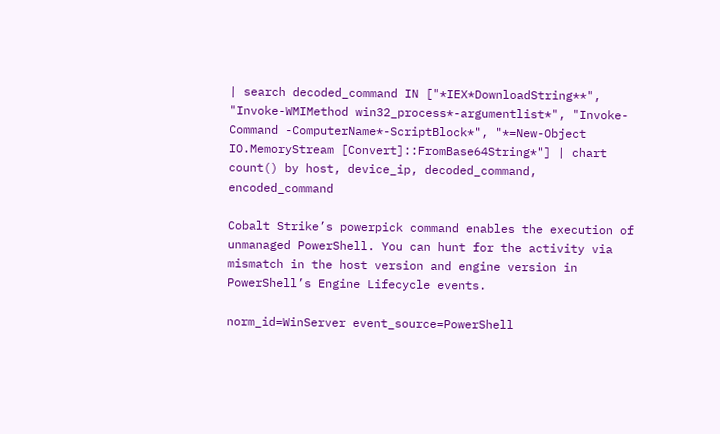| search decoded_command IN ["*IEX*DownloadString**",
"Invoke-WMIMethod win32_process*-argumentlist*", "Invoke-Command -ComputerName*-ScriptBlock*", "*=New-Object IO.MemoryStream [Convert]::FromBase64String*"] | chart count() by host, device_ip, decoded_command, encoded_command

Cobalt Strike’s powerpick command enables the execution of unmanaged PowerShell. You can hunt for the activity via mismatch in the host version and engine version in PowerShell’s Engine Lifecycle events.

norm_id=WinServer event_source=PowerShell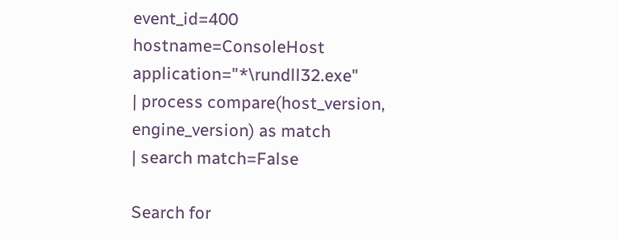event_id=400
hostname=ConsoleHost application="*\rundll32.exe"
| process compare(host_version, engine_version) as match
| search match=False

Search for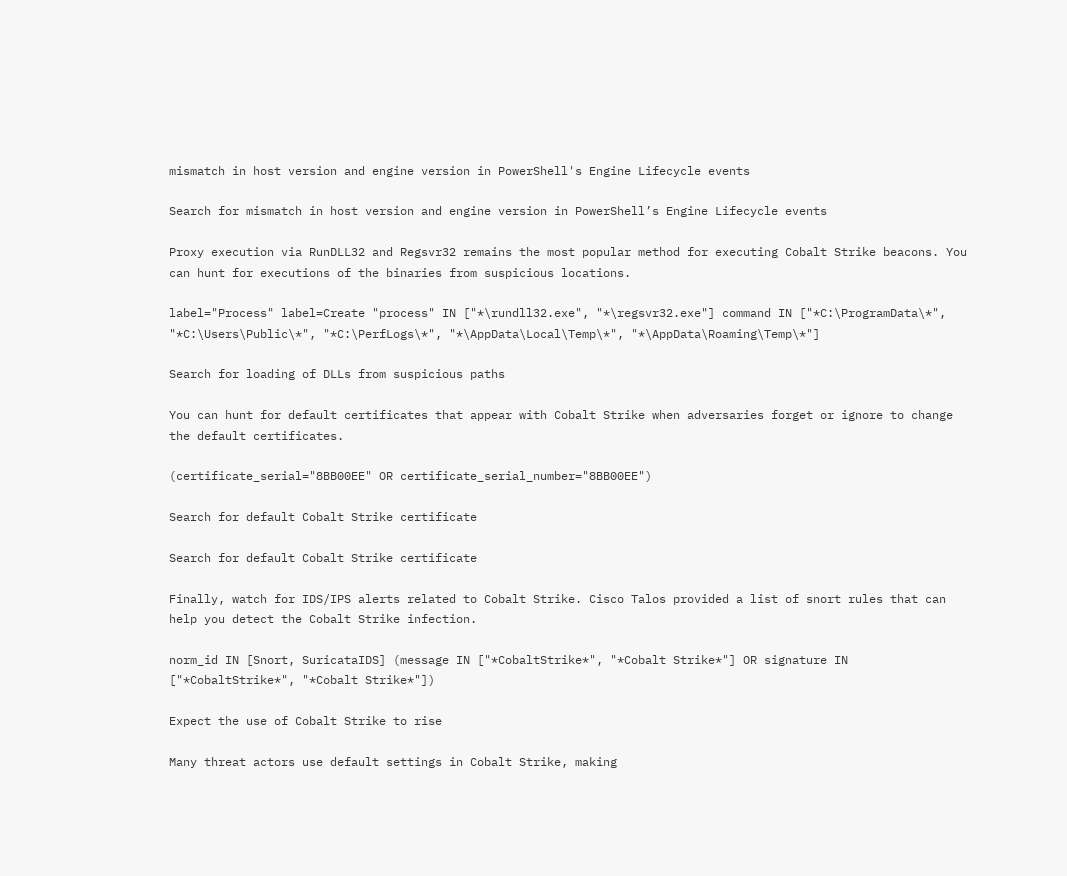mismatch in host version and engine version in PowerShell's Engine Lifecycle events

Search for mismatch in host version and engine version in PowerShell’s Engine Lifecycle events

Proxy execution via RunDLL32 and Regsvr32 remains the most popular method for executing Cobalt Strike beacons. You can hunt for executions of the binaries from suspicious locations.

label="Process" label=Create "process" IN ["*\rundll32.exe", "*\regsvr32.exe"] command IN ["*C:\ProgramData\*", "*C:\Users\Public\*", "*C:\PerfLogs\*", "*\AppData\Local\Temp\*", "*\AppData\Roaming\Temp\*"]

Search for loading of DLLs from suspicious paths

You can hunt for default certificates that appear with Cobalt Strike when adversaries forget or ignore to change the default certificates.

(certificate_serial="8BB00EE" OR certificate_serial_number="8BB00EE")

Search for default Cobalt Strike certificate

Search for default Cobalt Strike certificate

Finally, watch for IDS/IPS alerts related to Cobalt Strike. Cisco Talos provided a list of snort rules that can help you detect the Cobalt Strike infection.

norm_id IN [Snort, SuricataIDS] (message IN ["*CobaltStrike*", "*Cobalt Strike*"] OR signature IN ["*CobaltStrike*", "*Cobalt Strike*"])

Expect the use of Cobalt Strike to rise

Many threat actors use default settings in Cobalt Strike, making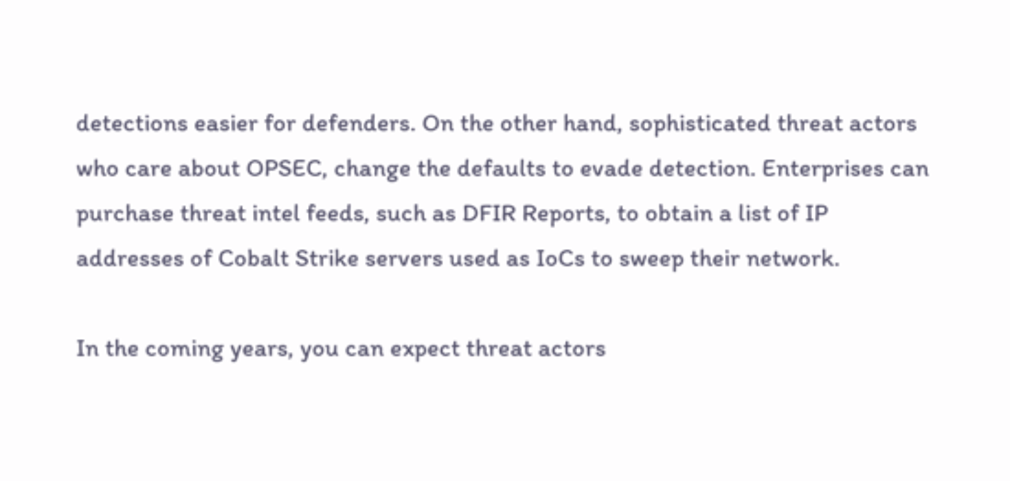detections easier for defenders. On the other hand, sophisticated threat actors who care about OPSEC, change the defaults to evade detection. Enterprises can purchase threat intel feeds, such as DFIR Reports, to obtain a list of IP addresses of Cobalt Strike servers used as IoCs to sweep their network.

In the coming years, you can expect threat actors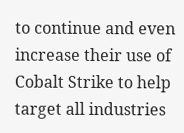to continue and even increase their use of Cobalt Strike to help target all industries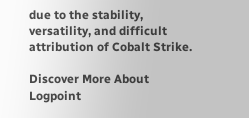due to the stability, versatility, and difficult attribution of Cobalt Strike.

Discover More About Logpoint